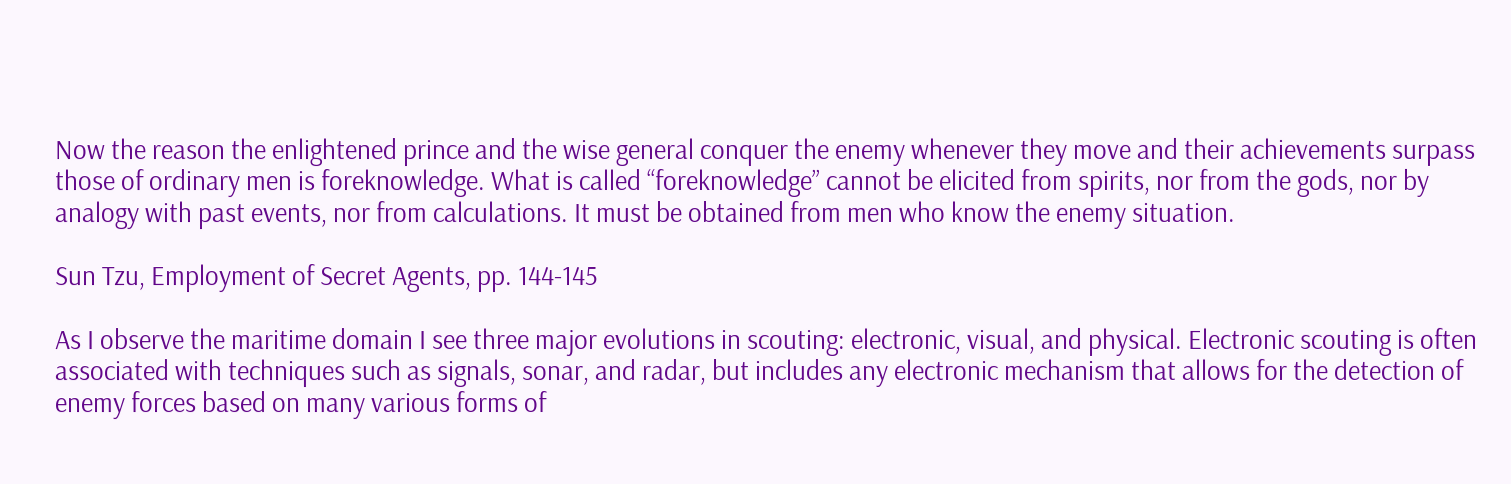Now the reason the enlightened prince and the wise general conquer the enemy whenever they move and their achievements surpass those of ordinary men is foreknowledge. What is called “foreknowledge” cannot be elicited from spirits, nor from the gods, nor by analogy with past events, nor from calculations. It must be obtained from men who know the enemy situation.

Sun Tzu, Employment of Secret Agents, pp. 144-145

As I observe the maritime domain I see three major evolutions in scouting: electronic, visual, and physical. Electronic scouting is often associated with techniques such as signals, sonar, and radar, but includes any electronic mechanism that allows for the detection of enemy forces based on many various forms of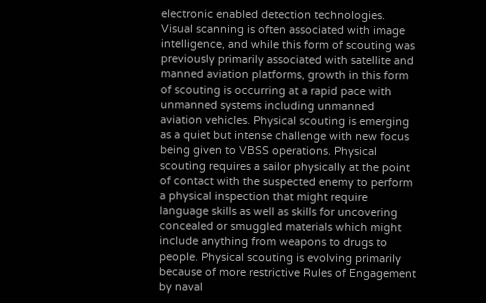electronic enabled detection technologies. Visual scanning is often associated with image intelligence, and while this form of scouting was previously primarily associated with satellite and manned aviation platforms, growth in this form of scouting is occurring at a rapid pace with unmanned systems including unmanned aviation vehicles. Physical scouting is emerging as a quiet but intense challenge with new focus being given to VBSS operations. Physical scouting requires a sailor physically at the point of contact with the suspected enemy to perform a physical inspection that might require language skills as well as skills for uncovering concealed or smuggled materials which might include anything from weapons to drugs to people. Physical scouting is evolving primarily because of more restrictive Rules of Engagement by naval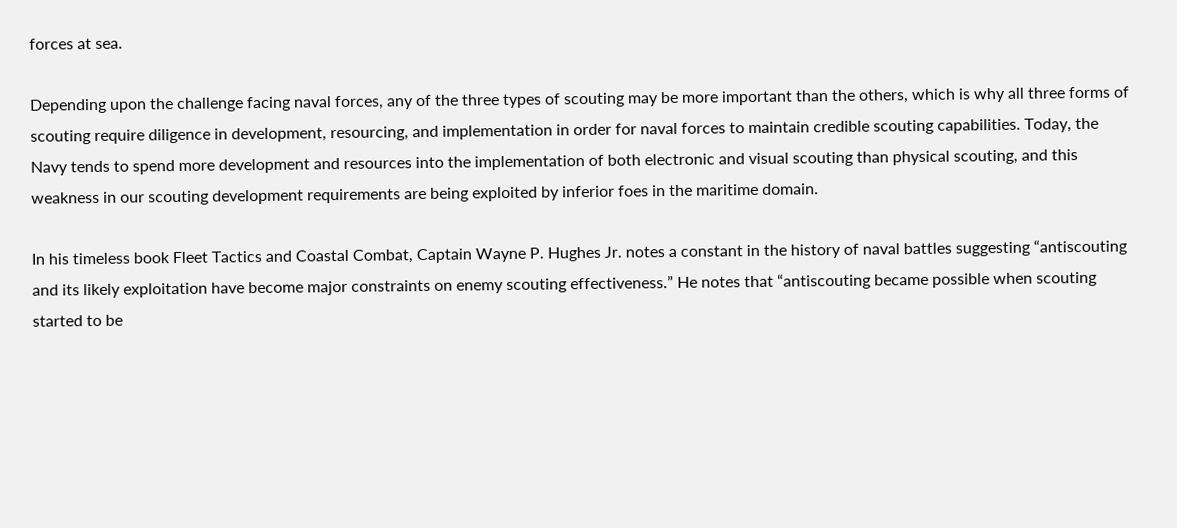forces at sea.

Depending upon the challenge facing naval forces, any of the three types of scouting may be more important than the others, which is why all three forms of scouting require diligence in development, resourcing, and implementation in order for naval forces to maintain credible scouting capabilities. Today, the Navy tends to spend more development and resources into the implementation of both electronic and visual scouting than physical scouting, and this weakness in our scouting development requirements are being exploited by inferior foes in the maritime domain.

In his timeless book Fleet Tactics and Coastal Combat, Captain Wayne P. Hughes Jr. notes a constant in the history of naval battles suggesting “antiscouting and its likely exploitation have become major constraints on enemy scouting effectiveness.” He notes that “antiscouting became possible when scouting started to be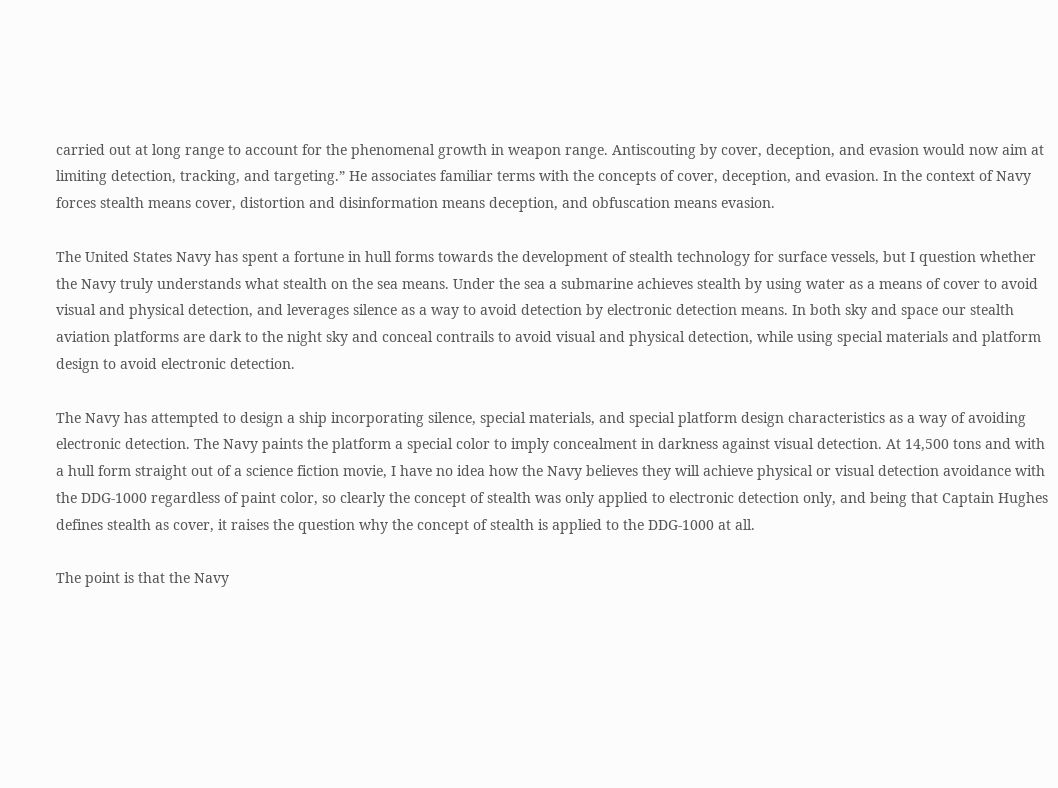carried out at long range to account for the phenomenal growth in weapon range. Antiscouting by cover, deception, and evasion would now aim at limiting detection, tracking, and targeting.” He associates familiar terms with the concepts of cover, deception, and evasion. In the context of Navy forces stealth means cover, distortion and disinformation means deception, and obfuscation means evasion.

The United States Navy has spent a fortune in hull forms towards the development of stealth technology for surface vessels, but I question whether the Navy truly understands what stealth on the sea means. Under the sea a submarine achieves stealth by using water as a means of cover to avoid visual and physical detection, and leverages silence as a way to avoid detection by electronic detection means. In both sky and space our stealth aviation platforms are dark to the night sky and conceal contrails to avoid visual and physical detection, while using special materials and platform design to avoid electronic detection.

The Navy has attempted to design a ship incorporating silence, special materials, and special platform design characteristics as a way of avoiding electronic detection. The Navy paints the platform a special color to imply concealment in darkness against visual detection. At 14,500 tons and with a hull form straight out of a science fiction movie, I have no idea how the Navy believes they will achieve physical or visual detection avoidance with the DDG-1000 regardless of paint color, so clearly the concept of stealth was only applied to electronic detection only, and being that Captain Hughes defines stealth as cover, it raises the question why the concept of stealth is applied to the DDG-1000 at all.

The point is that the Navy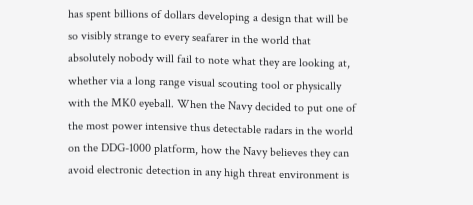has spent billions of dollars developing a design that will be so visibly strange to every seafarer in the world that absolutely nobody will fail to note what they are looking at, whether via a long range visual scouting tool or physically with the MK0 eyeball. When the Navy decided to put one of the most power intensive thus detectable radars in the world on the DDG-1000 platform, how the Navy believes they can avoid electronic detection in any high threat environment is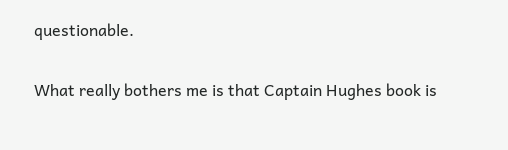questionable.

What really bothers me is that Captain Hughes book is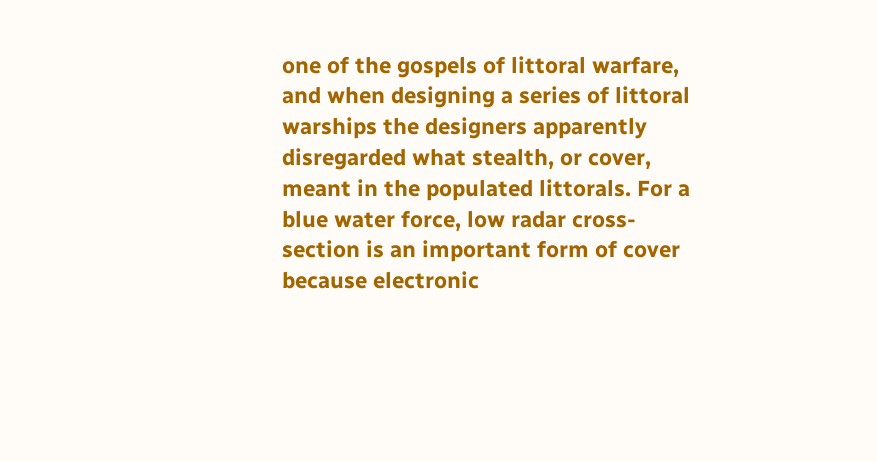one of the gospels of littoral warfare, and when designing a series of littoral warships the designers apparently disregarded what stealth, or cover, meant in the populated littorals. For a blue water force, low radar cross-section is an important form of cover because electronic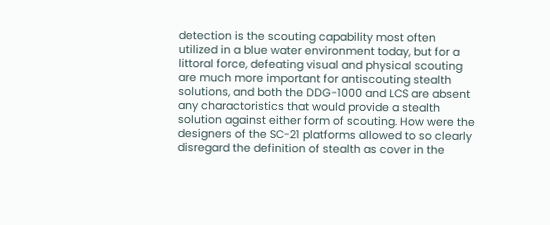detection is the scouting capability most often utilized in a blue water environment today, but for a littoral force, defeating visual and physical scouting are much more important for antiscouting stealth solutions, and both the DDG-1000 and LCS are absent any charactoristics that would provide a stealth solution against either form of scouting. How were the designers of the SC-21 platforms allowed to so clearly disregard the definition of stealth as cover in the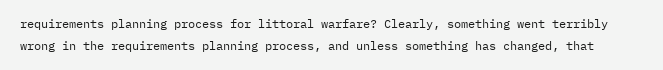requirements planning process for littoral warfare? Clearly, something went terribly wrong in the requirements planning process, and unless something has changed, that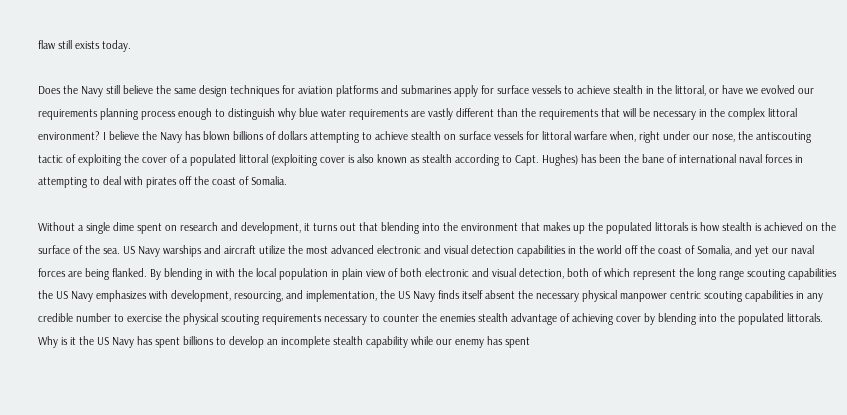flaw still exists today.

Does the Navy still believe the same design techniques for aviation platforms and submarines apply for surface vessels to achieve stealth in the littoral, or have we evolved our requirements planning process enough to distinguish why blue water requirements are vastly different than the requirements that will be necessary in the complex littoral environment? I believe the Navy has blown billions of dollars attempting to achieve stealth on surface vessels for littoral warfare when, right under our nose, the antiscouting tactic of exploiting the cover of a populated littoral (exploiting cover is also known as stealth according to Capt. Hughes) has been the bane of international naval forces in attempting to deal with pirates off the coast of Somalia.

Without a single dime spent on research and development, it turns out that blending into the environment that makes up the populated littorals is how stealth is achieved on the surface of the sea. US Navy warships and aircraft utilize the most advanced electronic and visual detection capabilities in the world off the coast of Somalia, and yet our naval forces are being flanked. By blending in with the local population in plain view of both electronic and visual detection, both of which represent the long range scouting capabilities the US Navy emphasizes with development, resourcing, and implementation, the US Navy finds itself absent the necessary physical manpower centric scouting capabilities in any credible number to exercise the physical scouting requirements necessary to counter the enemies stealth advantage of achieving cover by blending into the populated littorals. Why is it the US Navy has spent billions to develop an incomplete stealth capability while our enemy has spent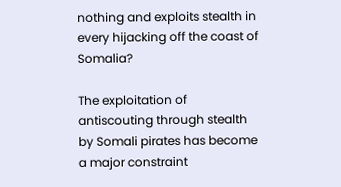nothing and exploits stealth in every hijacking off the coast of Somalia?

The exploitation of antiscouting through stealth by Somali pirates has become a major constraint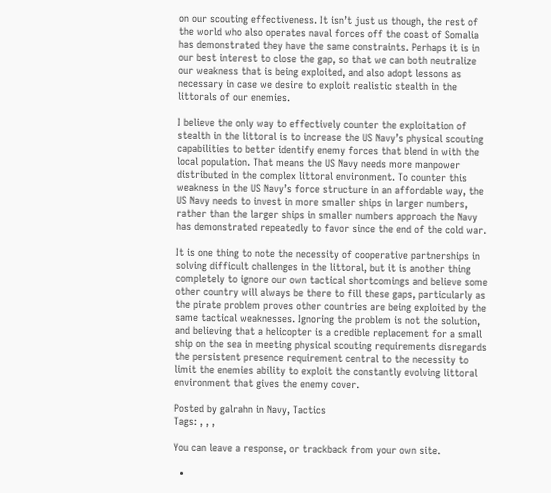on our scouting effectiveness. It isn’t just us though, the rest of the world who also operates naval forces off the coast of Somalia has demonstrated they have the same constraints. Perhaps it is in our best interest to close the gap, so that we can both neutralize our weakness that is being exploited, and also adopt lessons as necessary in case we desire to exploit realistic stealth in the littorals of our enemies.

I believe the only way to effectively counter the exploitation of stealth in the littoral is to increase the US Navy’s physical scouting capabilities to better identify enemy forces that blend in with the local population. That means the US Navy needs more manpower distributed in the complex littoral environment. To counter this weakness in the US Navy’s force structure in an affordable way, the US Navy needs to invest in more smaller ships in larger numbers, rather than the larger ships in smaller numbers approach the Navy has demonstrated repeatedly to favor since the end of the cold war.

It is one thing to note the necessity of cooperative partnerships in solving difficult challenges in the littoral, but it is another thing completely to ignore our own tactical shortcomings and believe some other country will always be there to fill these gaps, particularly as the pirate problem proves other countries are being exploited by the same tactical weaknesses. Ignoring the problem is not the solution, and believing that a helicopter is a credible replacement for a small ship on the sea in meeting physical scouting requirements disregards the persistent presence requirement central to the necessity to limit the enemies ability to exploit the constantly evolving littoral environment that gives the enemy cover.

Posted by galrahn in Navy, Tactics
Tags: , , ,

You can leave a response, or trackback from your own site.

  •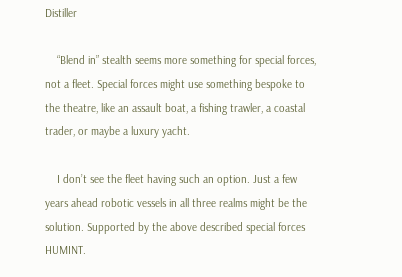Distiller

    “Blend in” stealth seems more something for special forces, not a fleet. Special forces might use something bespoke to the theatre, like an assault boat, a fishing trawler, a coastal trader, or maybe a luxury yacht.

    I don’t see the fleet having such an option. Just a few years ahead robotic vessels in all three realms might be the solution. Supported by the above described special forces HUMINT.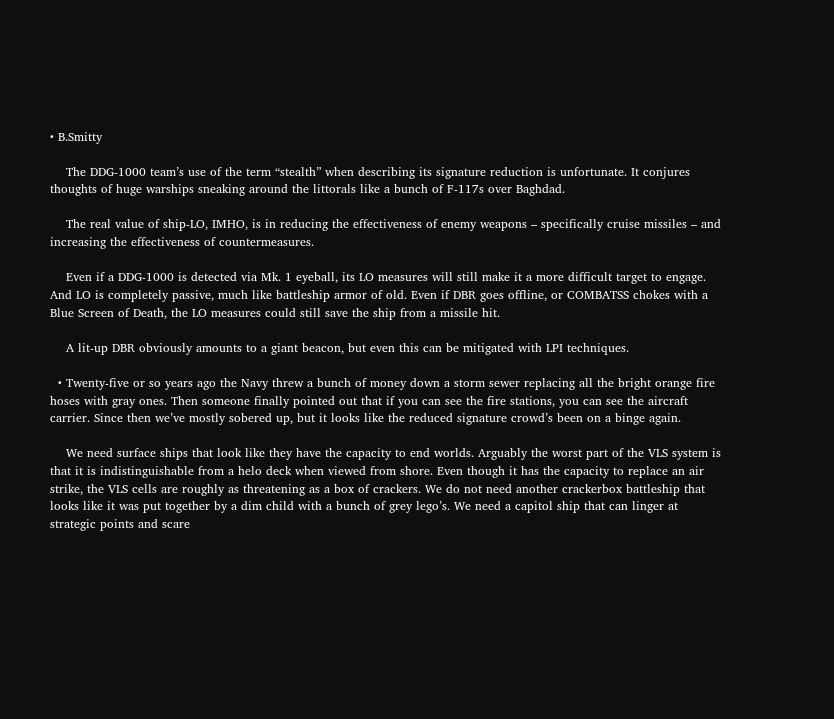• B.Smitty

    The DDG-1000 team’s use of the term “stealth” when describing its signature reduction is unfortunate. It conjures thoughts of huge warships sneaking around the littorals like a bunch of F-117s over Baghdad.

    The real value of ship-LO, IMHO, is in reducing the effectiveness of enemy weapons – specifically cruise missiles – and increasing the effectiveness of countermeasures.

    Even if a DDG-1000 is detected via Mk. 1 eyeball, its LO measures will still make it a more difficult target to engage. And LO is completely passive, much like battleship armor of old. Even if DBR goes offline, or COMBATSS chokes with a Blue Screen of Death, the LO measures could still save the ship from a missile hit.

    A lit-up DBR obviously amounts to a giant beacon, but even this can be mitigated with LPI techniques.

  • Twenty-five or so years ago the Navy threw a bunch of money down a storm sewer replacing all the bright orange fire hoses with gray ones. Then someone finally pointed out that if you can see the fire stations, you can see the aircraft carrier. Since then we’ve mostly sobered up, but it looks like the reduced signature crowd’s been on a binge again.

    We need surface ships that look like they have the capacity to end worlds. Arguably the worst part of the VLS system is that it is indistinguishable from a helo deck when viewed from shore. Even though it has the capacity to replace an air strike, the VLS cells are roughly as threatening as a box of crackers. We do not need another crackerbox battleship that looks like it was put together by a dim child with a bunch of grey lego’s. We need a capitol ship that can linger at strategic points and scare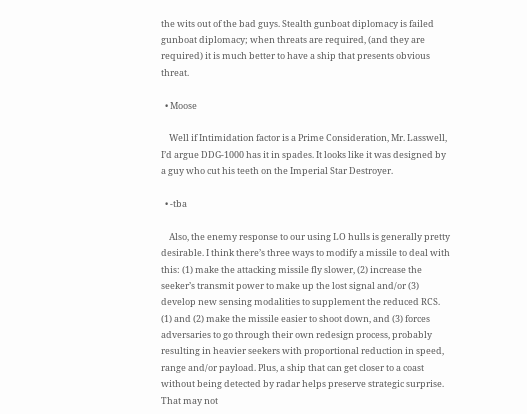the wits out of the bad guys. Stealth gunboat diplomacy is failed gunboat diplomacy; when threats are required, (and they are required) it is much better to have a ship that presents obvious threat.

  • Moose

    Well if Intimidation factor is a Prime Consideration, Mr. Lasswell, I’d argue DDG-1000 has it in spades. It looks like it was designed by a guy who cut his teeth on the Imperial Star Destroyer.

  • -tba

    Also, the enemy response to our using LO hulls is generally pretty desirable. I think there’s three ways to modify a missile to deal with this: (1) make the attacking missile fly slower, (2) increase the seeker’s transmit power to make up the lost signal and/or (3) develop new sensing modalities to supplement the reduced RCS. (1) and (2) make the missile easier to shoot down, and (3) forces adversaries to go through their own redesign process, probably resulting in heavier seekers with proportional reduction in speed, range and/or payload. Plus, a ship that can get closer to a coast without being detected by radar helps preserve strategic surprise. That may not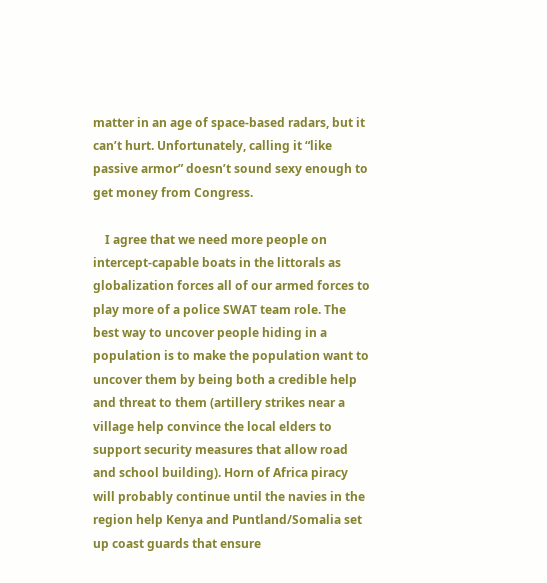matter in an age of space-based radars, but it can’t hurt. Unfortunately, calling it “like passive armor” doesn’t sound sexy enough to get money from Congress.

    I agree that we need more people on intercept-capable boats in the littorals as globalization forces all of our armed forces to play more of a police SWAT team role. The best way to uncover people hiding in a population is to make the population want to uncover them by being both a credible help and threat to them (artillery strikes near a village help convince the local elders to support security measures that allow road and school building). Horn of Africa piracy will probably continue until the navies in the region help Kenya and Puntland/Somalia set up coast guards that ensure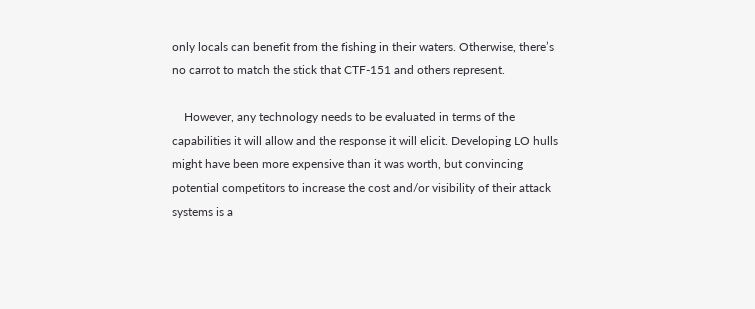only locals can benefit from the fishing in their waters. Otherwise, there’s no carrot to match the stick that CTF-151 and others represent.

    However, any technology needs to be evaluated in terms of the capabilities it will allow and the response it will elicit. Developing LO hulls might have been more expensive than it was worth, but convincing potential competitors to increase the cost and/or visibility of their attack systems is a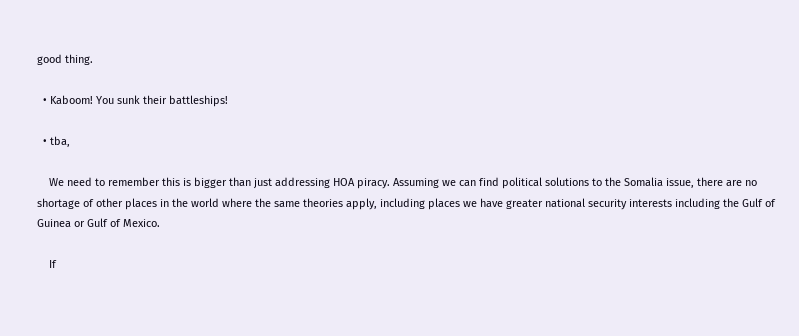good thing.

  • Kaboom! You sunk their battleships!

  • tba,

    We need to remember this is bigger than just addressing HOA piracy. Assuming we can find political solutions to the Somalia issue, there are no shortage of other places in the world where the same theories apply, including places we have greater national security interests including the Gulf of Guinea or Gulf of Mexico.

    If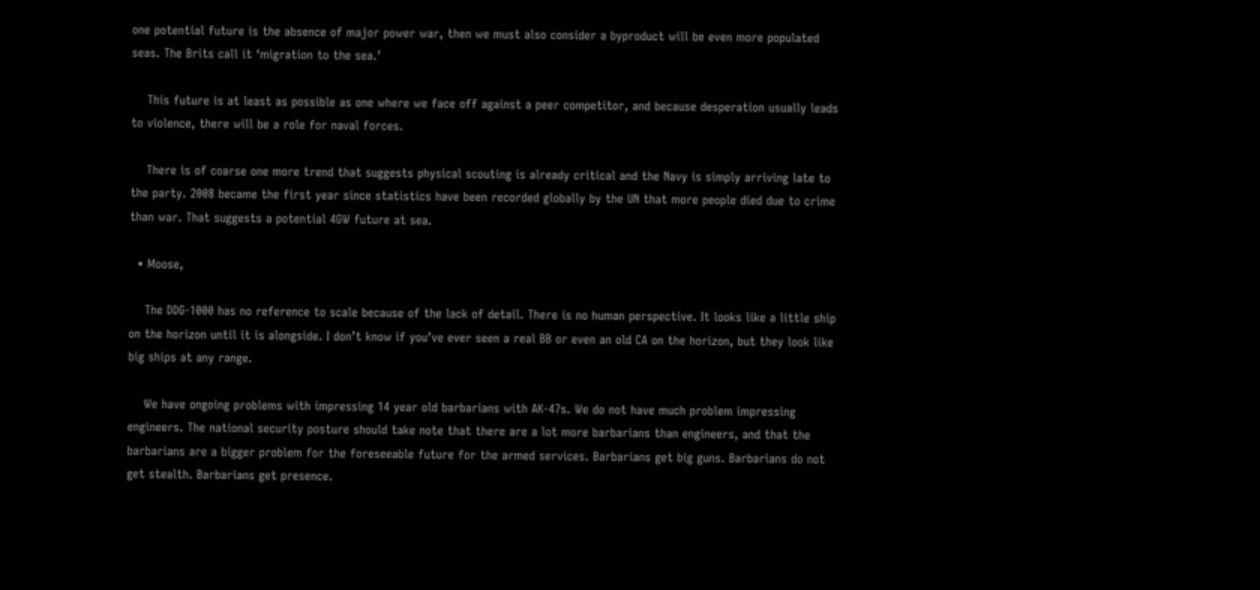one potential future is the absence of major power war, then we must also consider a byproduct will be even more populated seas. The Brits call it ‘migration to the sea.’

    This future is at least as possible as one where we face off against a peer competitor, and because desperation usually leads to violence, there will be a role for naval forces.

    There is of coarse one more trend that suggests physical scouting is already critical and the Navy is simply arriving late to the party. 2008 became the first year since statistics have been recorded globally by the UN that more people died due to crime than war. That suggests a potential 4GW future at sea.

  • Moose,

    The DDG-1000 has no reference to scale because of the lack of detail. There is no human perspective. It looks like a little ship on the horizon until it is alongside. I don’t know if you’ve ever seen a real BB or even an old CA on the horizon, but they look like big ships at any range.

    We have ongoing problems with impressing 14 year old barbarians with AK-47s. We do not have much problem impressing engineers. The national security posture should take note that there are a lot more barbarians than engineers, and that the barbarians are a bigger problem for the foreseeable future for the armed services. Barbarians get big guns. Barbarians do not get stealth. Barbarians get presence.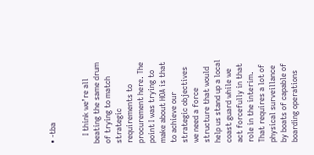• -tba


    I think we’re all beating the same drum of trying to match strategic requirements to procurement here. The point I was trying to make about HOA is that to achieve our strategic objectives we need a force structure that would help us stand up a local coast guard while we act forcefully in that role in the interim. That requires a lot of physical surveillance by boats of capable of boarding operations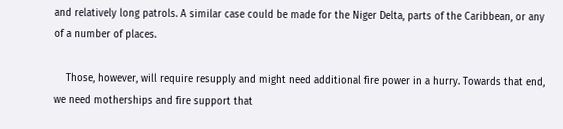and relatively long patrols. A similar case could be made for the Niger Delta, parts of the Caribbean, or any of a number of places.

    Those, however, will require resupply and might need additional fire power in a hurry. Towards that end, we need motherships and fire support that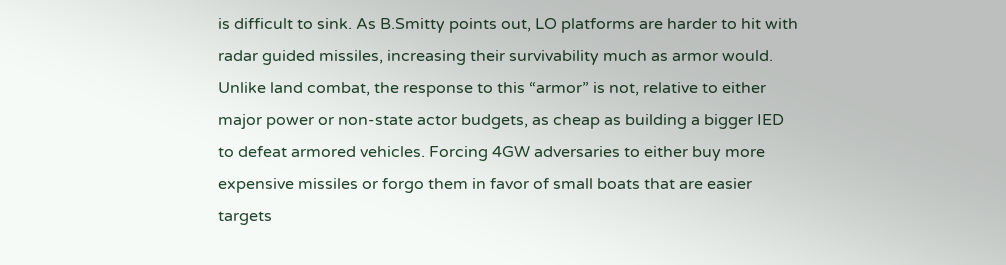is difficult to sink. As B.Smitty points out, LO platforms are harder to hit with radar guided missiles, increasing their survivability much as armor would. Unlike land combat, the response to this “armor” is not, relative to either major power or non-state actor budgets, as cheap as building a bigger IED to defeat armored vehicles. Forcing 4GW adversaries to either buy more expensive missiles or forgo them in favor of small boats that are easier targets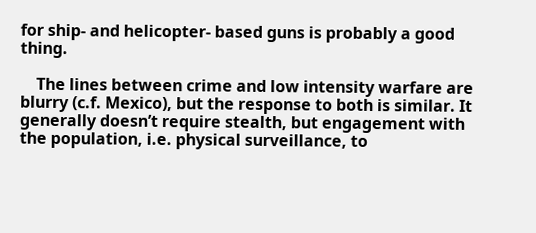for ship- and helicopter- based guns is probably a good thing.

    The lines between crime and low intensity warfare are blurry (c.f. Mexico), but the response to both is similar. It generally doesn’t require stealth, but engagement with the population, i.e. physical surveillance, to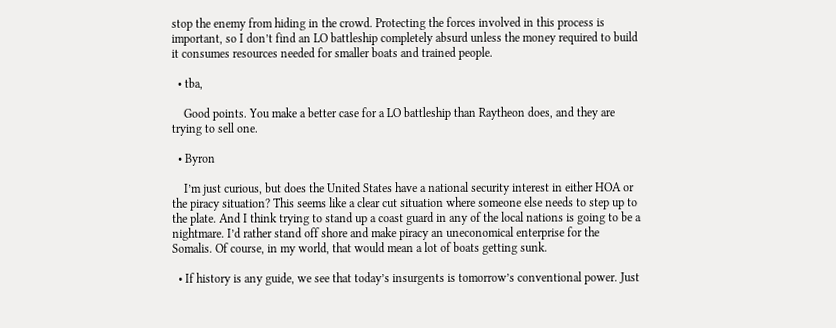stop the enemy from hiding in the crowd. Protecting the forces involved in this process is important, so I don’t find an LO battleship completely absurd unless the money required to build it consumes resources needed for smaller boats and trained people.

  • tba,

    Good points. You make a better case for a LO battleship than Raytheon does, and they are trying to sell one.

  • Byron

    I’m just curious, but does the United States have a national security interest in either HOA or the piracy situation? This seems like a clear cut situation where someone else needs to step up to the plate. And I think trying to stand up a coast guard in any of the local nations is going to be a nightmare. I’d rather stand off shore and make piracy an uneconomical enterprise for the Somalis. Of course, in my world, that would mean a lot of boats getting sunk.

  • If history is any guide, we see that today’s insurgents is tomorrow’s conventional power. Just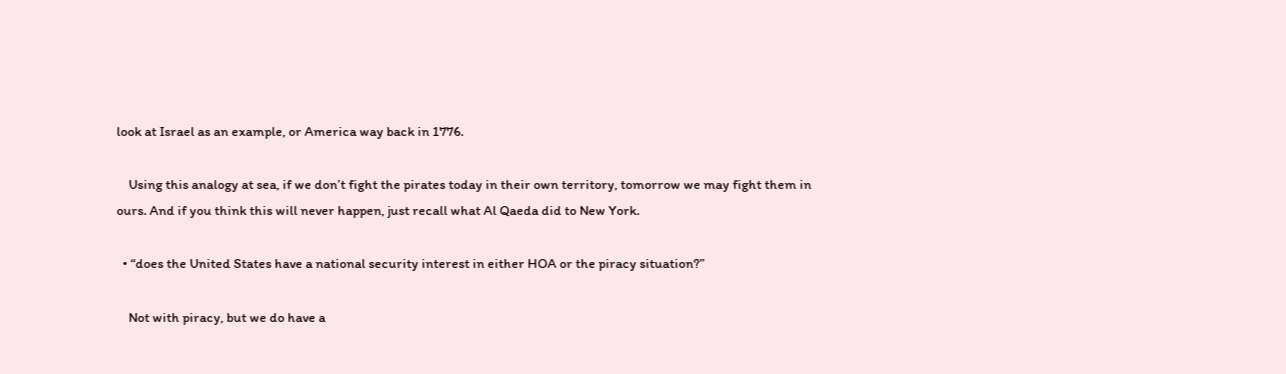look at Israel as an example, or America way back in 1776.

    Using this analogy at sea, if we don’t fight the pirates today in their own territory, tomorrow we may fight them in ours. And if you think this will never happen, just recall what Al Qaeda did to New York.

  • “does the United States have a national security interest in either HOA or the piracy situation?”

    Not with piracy, but we do have a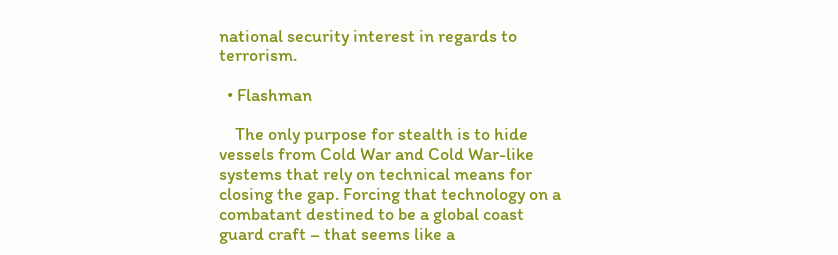national security interest in regards to terrorism.

  • Flashman

    The only purpose for stealth is to hide vessels from Cold War and Cold War-like systems that rely on technical means for closing the gap. Forcing that technology on a combatant destined to be a global coast guard craft – that seems like a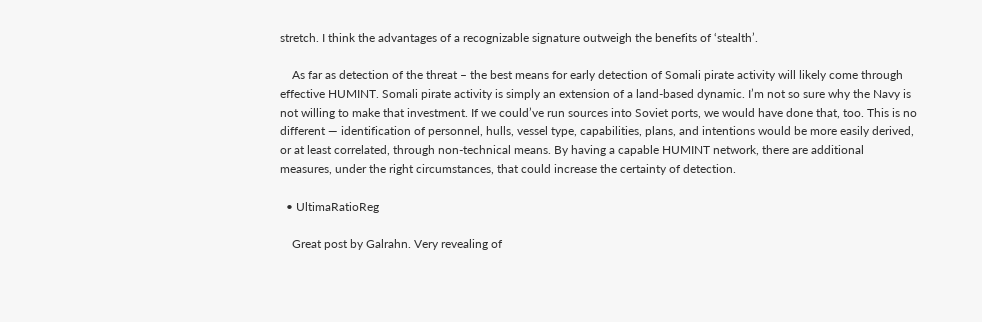stretch. I think the advantages of a recognizable signature outweigh the benefits of ‘stealth’.

    As far as detection of the threat – the best means for early detection of Somali pirate activity will likely come through effective HUMINT. Somali pirate activity is simply an extension of a land-based dynamic. I’m not so sure why the Navy is not willing to make that investment. If we could’ve run sources into Soviet ports, we would have done that, too. This is no different — identification of personnel, hulls, vessel type, capabilities, plans, and intentions would be more easily derived, or at least correlated, through non-technical means. By having a capable HUMINT network, there are additional measures, under the right circumstances, that could increase the certainty of detection.

  • UltimaRatioReg

    Great post by Galrahn. Very revealing of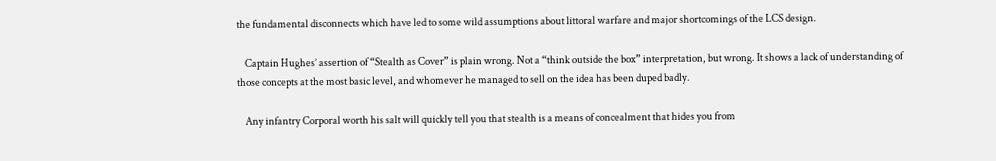the fundamental disconnects which have led to some wild assumptions about littoral warfare and major shortcomings of the LCS design.

    Captain Hughes’ assertion of “Stealth as Cover” is plain wrong. Not a “think outside the box” interpretation, but wrong. It shows a lack of understanding of those concepts at the most basic level, and whomever he managed to sell on the idea has been duped badly.

    Any infantry Corporal worth his salt will quickly tell you that stealth is a means of concealment that hides you from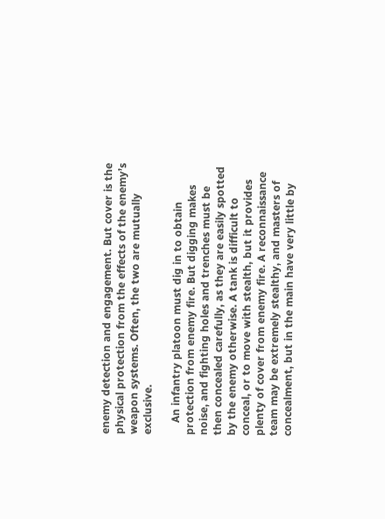enemy detection and engagement. But cover is the physical protection from the effects of the enemy’s weapon systems. Often, the two are mutually exclusive.

    An infantry platoon must dig in to obtain protection from enemy fire. But digging makes noise, and fighting holes and trenches must be then concealed carefully, as they are easily spotted by the enemy otherwise. A tank is difficult to conceal, or to move with stealth, but it provides plenty of cover from enemy fire. A reconnaissance team may be extremely stealthy, and masters of concealment, but in the main have very little by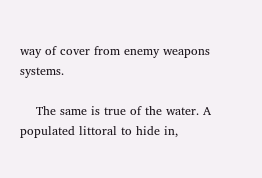way of cover from enemy weapons systems.

    The same is true of the water. A populated littoral to hide in,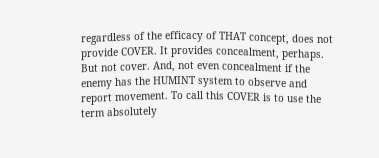regardless of the efficacy of THAT concept, does not provide COVER. It provides concealment, perhaps. But not cover. And, not even concealment if the enemy has the HUMINT system to observe and report movement. To call this COVER is to use the term absolutely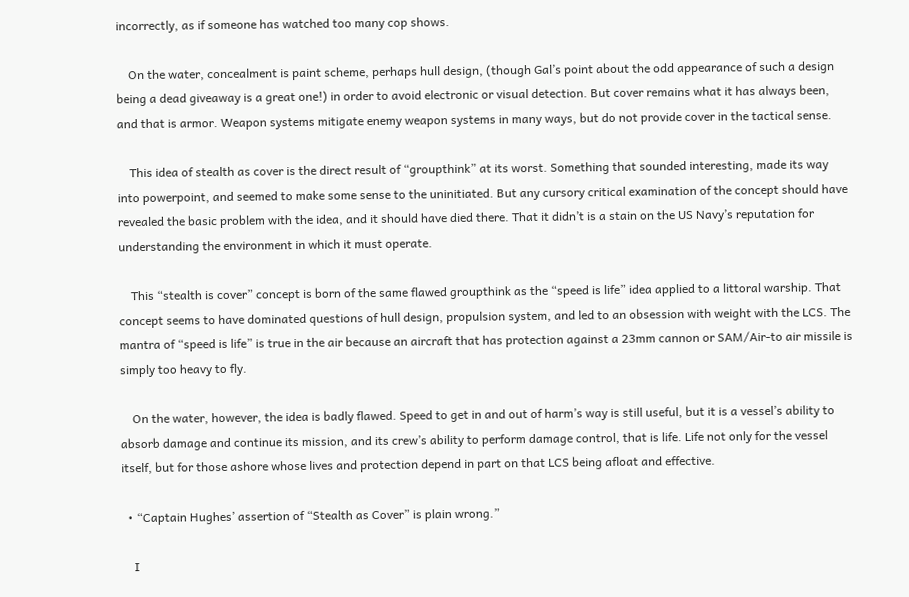incorrectly, as if someone has watched too many cop shows.

    On the water, concealment is paint scheme, perhaps hull design, (though Gal’s point about the odd appearance of such a design being a dead giveaway is a great one!) in order to avoid electronic or visual detection. But cover remains what it has always been, and that is armor. Weapon systems mitigate enemy weapon systems in many ways, but do not provide cover in the tactical sense.

    This idea of stealth as cover is the direct result of “groupthink” at its worst. Something that sounded interesting, made its way into powerpoint, and seemed to make some sense to the uninitiated. But any cursory critical examination of the concept should have revealed the basic problem with the idea, and it should have died there. That it didn’t is a stain on the US Navy’s reputation for understanding the environment in which it must operate.

    This “stealth is cover” concept is born of the same flawed groupthink as the “speed is life” idea applied to a littoral warship. That concept seems to have dominated questions of hull design, propulsion system, and led to an obsession with weight with the LCS. The mantra of “speed is life” is true in the air because an aircraft that has protection against a 23mm cannon or SAM/Air-to air missile is simply too heavy to fly.

    On the water, however, the idea is badly flawed. Speed to get in and out of harm’s way is still useful, but it is a vessel’s ability to absorb damage and continue its mission, and its crew’s ability to perform damage control, that is life. Life not only for the vessel itself, but for those ashore whose lives and protection depend in part on that LCS being afloat and effective.

  • “Captain Hughes’ assertion of “Stealth as Cover” is plain wrong.”

    I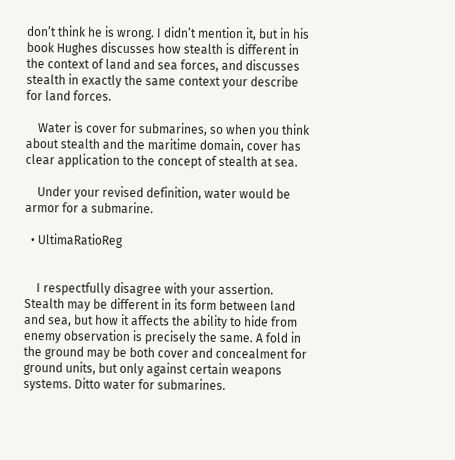don’t think he is wrong. I didn’t mention it, but in his book Hughes discusses how stealth is different in the context of land and sea forces, and discusses stealth in exactly the same context your describe for land forces.

    Water is cover for submarines, so when you think about stealth and the maritime domain, cover has clear application to the concept of stealth at sea.

    Under your revised definition, water would be armor for a submarine.

  • UltimaRatioReg


    I respectfully disagree with your assertion. Stealth may be different in its form between land and sea, but how it affects the ability to hide from enemy observation is precisely the same. A fold in the ground may be both cover and concealment for ground units, but only against certain weapons systems. Ditto water for submarines.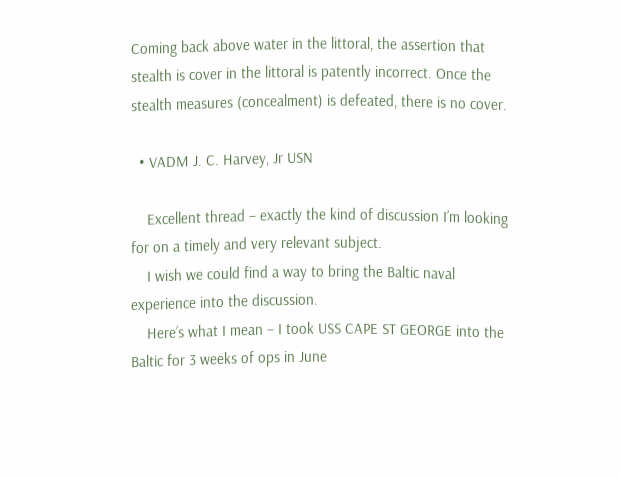Coming back above water in the littoral, the assertion that stealth is cover in the littoral is patently incorrect. Once the stealth measures (concealment) is defeated, there is no cover.

  • VADM J. C. Harvey, Jr USN

    Excellent thread – exactly the kind of discussion I’m looking for on a timely and very relevant subject.
    I wish we could find a way to bring the Baltic naval experience into the discussion.
    Here’s what I mean – I took USS CAPE ST GEORGE into the Baltic for 3 weeks of ops in June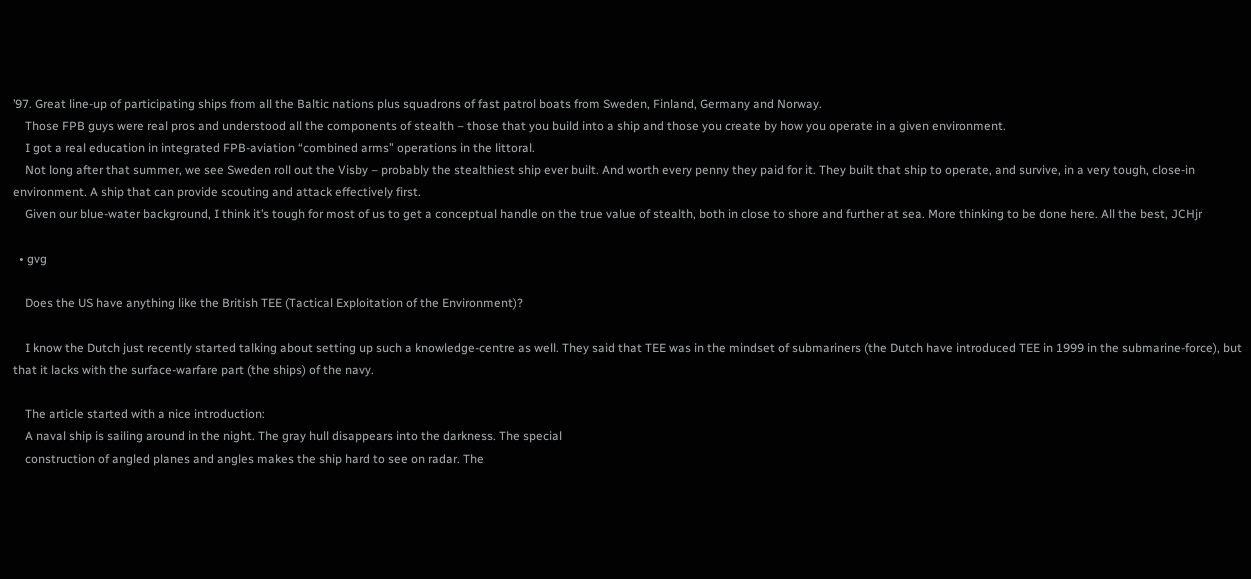’97. Great line-up of participating ships from all the Baltic nations plus squadrons of fast patrol boats from Sweden, Finland, Germany and Norway.
    Those FPB guys were real pros and understood all the components of stealth – those that you build into a ship and those you create by how you operate in a given environment.
    I got a real education in integrated FPB-aviation “combined arms” operations in the littoral.
    Not long after that summer, we see Sweden roll out the Visby – probably the stealthiest ship ever built. And worth every penny they paid for it. They built that ship to operate, and survive, in a very tough, close-in environment. A ship that can provide scouting and attack effectively first.
    Given our blue-water background, I think it’s tough for most of us to get a conceptual handle on the true value of stealth, both in close to shore and further at sea. More thinking to be done here. All the best, JCHjr

  • gvg

    Does the US have anything like the British TEE (Tactical Exploitation of the Environment)?

    I know the Dutch just recently started talking about setting up such a knowledge-centre as well. They said that TEE was in the mindset of submariners (the Dutch have introduced TEE in 1999 in the submarine-force), but that it lacks with the surface-warfare part (the ships) of the navy.

    The article started with a nice introduction:
    A naval ship is sailing around in the night. The gray hull disappears into the darkness. The special
    construction of angled planes and angles makes the ship hard to see on radar. The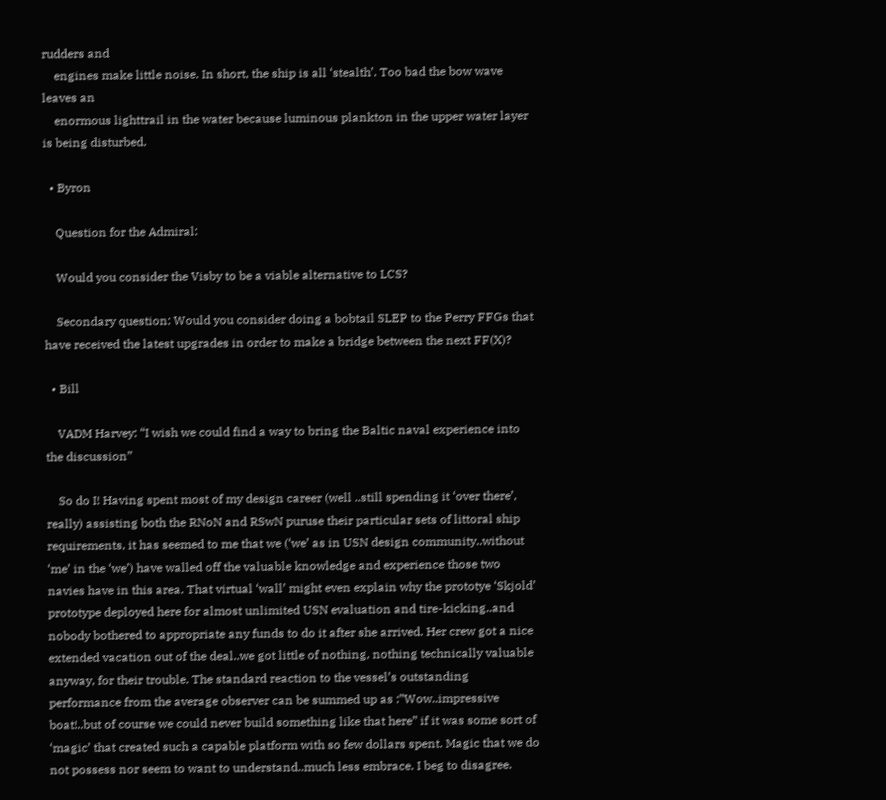rudders and
    engines make little noise. In short, the ship is all ‘stealth’. Too bad the bow wave leaves an
    enormous lighttrail in the water because luminous plankton in the upper water layer is being disturbed.

  • Byron

    Question for the Admiral:

    Would you consider the Visby to be a viable alternative to LCS?

    Secondary question: Would you consider doing a bobtail SLEP to the Perry FFGs that have received the latest upgrades in order to make a bridge between the next FF(X)?

  • Bill

    VADM Harvey: “I wish we could find a way to bring the Baltic naval experience into the discussion”

    So do I! Having spent most of my design career (well ..still spending it ‘over there’, really) assisting both the RNoN and RSwN puruse their particular sets of littoral ship requirements, it has seemed to me that we (‘we’ as in USN design community..without ‘me’ in the ‘we’) have walled off the valuable knowledge and experience those two navies have in this area. That virtual ‘wall’ might even explain why the prototye ‘Skjold’ prototype deployed here for almost unlimited USN evaluation and tire-kicking..and nobody bothered to appropriate any funds to do it after she arrived. Her crew got a nice extended vacation out of the deal..we got little of nothing, nothing technically valuable anyway, for their trouble. The standard reaction to the vessel’s outstanding performance from the average observer can be summed up as :”Wow..impressive boat!..but of course we could never build something like that here” if it was some sort of ‘magic’ that created such a capable platform with so few dollars spent. Magic that we do not possess nor seem to want to understand..much less embrace. I beg to disagree.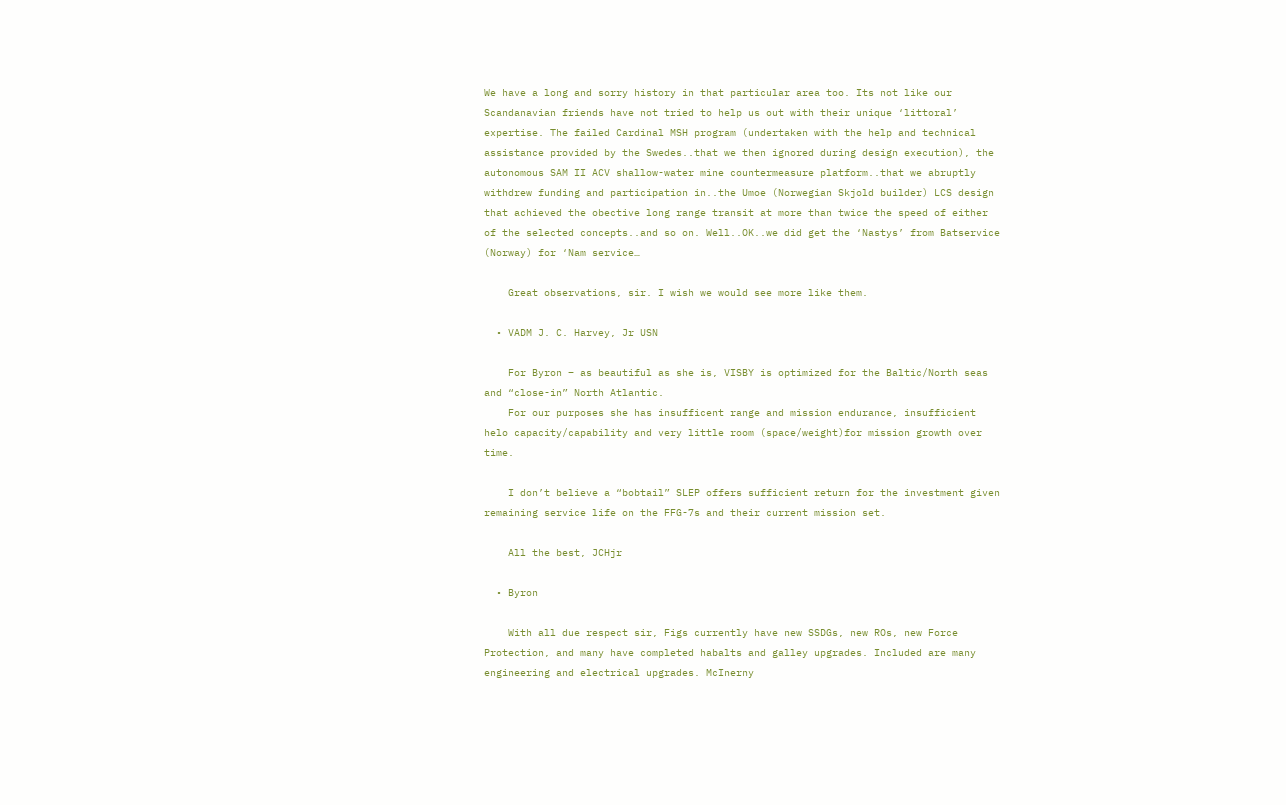We have a long and sorry history in that particular area too. Its not like our Scandanavian friends have not tried to help us out with their unique ‘littoral’ expertise. The failed Cardinal MSH program (undertaken with the help and technical assistance provided by the Swedes..that we then ignored during design execution), the autonomous SAM II ACV shallow-water mine countermeasure platform..that we abruptly withdrew funding and participation in..the Umoe (Norwegian Skjold builder) LCS design that achieved the obective long range transit at more than twice the speed of either of the selected concepts..and so on. Well..OK..we did get the ‘Nastys’ from Batservice (Norway) for ‘Nam service…

    Great observations, sir. I wish we would see more like them.

  • VADM J. C. Harvey, Jr USN

    For Byron – as beautiful as she is, VISBY is optimized for the Baltic/North seas and “close-in” North Atlantic.
    For our purposes she has insufficent range and mission endurance, insufficient helo capacity/capability and very little room (space/weight)for mission growth over time.

    I don’t believe a “bobtail” SLEP offers sufficient return for the investment given remaining service life on the FFG-7s and their current mission set.

    All the best, JCHjr

  • Byron

    With all due respect sir, Figs currently have new SSDGs, new ROs, new Force Protection, and many have completed habalts and galley upgrades. Included are many engineering and electrical upgrades. McInerny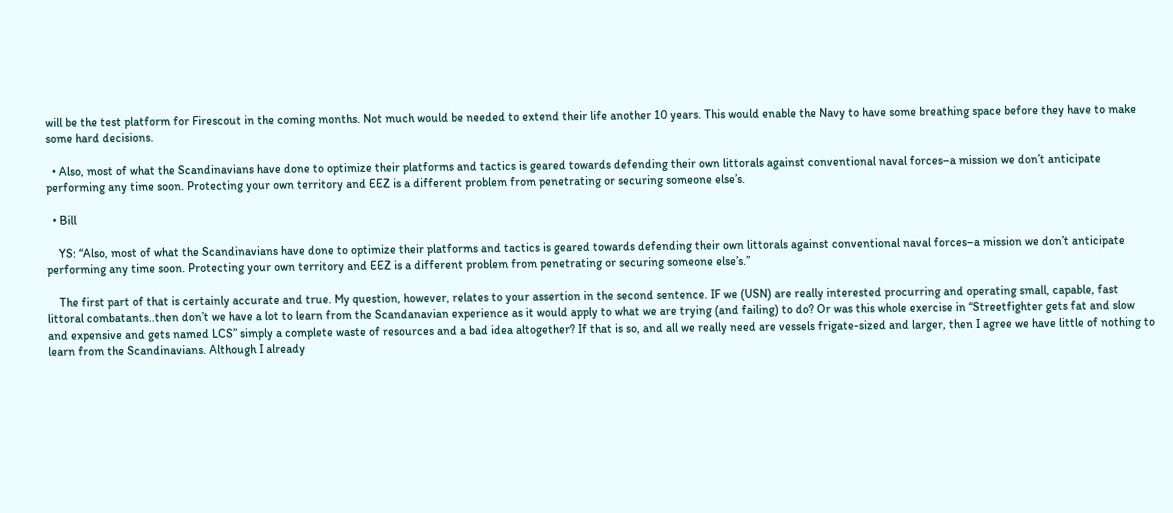will be the test platform for Firescout in the coming months. Not much would be needed to extend their life another 10 years. This would enable the Navy to have some breathing space before they have to make some hard decisions.

  • Also, most of what the Scandinavians have done to optimize their platforms and tactics is geared towards defending their own littorals against conventional naval forces–a mission we don’t anticipate performing any time soon. Protecting your own territory and EEZ is a different problem from penetrating or securing someone else’s.

  • Bill

    YS: “Also, most of what the Scandinavians have done to optimize their platforms and tactics is geared towards defending their own littorals against conventional naval forces–a mission we don’t anticipate performing any time soon. Protecting your own territory and EEZ is a different problem from penetrating or securing someone else’s.”

    The first part of that is certainly accurate and true. My question, however, relates to your assertion in the second sentence. IF we (USN) are really interested procurring and operating small, capable, fast littoral combatants..then don’t we have a lot to learn from the Scandanavian experience as it would apply to what we are trying (and failing) to do? Or was this whole exercise in “Streetfighter gets fat and slow and expensive and gets named LCS” simply a complete waste of resources and a bad idea altogether? If that is so, and all we really need are vessels frigate-sized and larger, then I agree we have little of nothing to learn from the Scandinavians. Although I already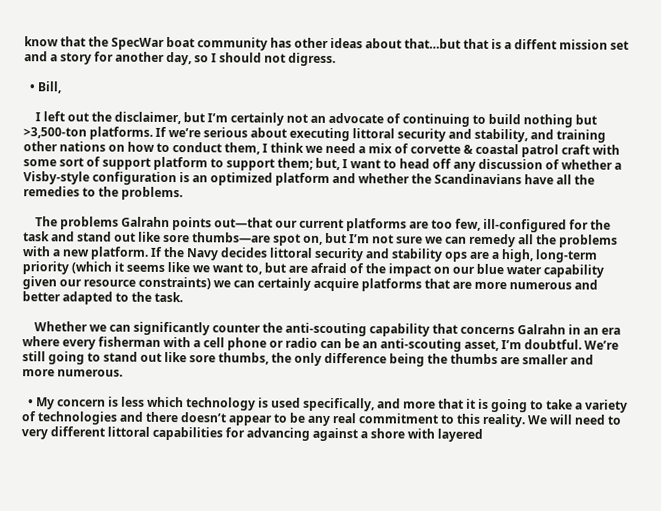know that the SpecWar boat community has other ideas about that…but that is a diffent mission set and a story for another day, so I should not digress.

  • Bill,

    I left out the disclaimer, but I’m certainly not an advocate of continuing to build nothing but >3,500-ton platforms. If we’re serious about executing littoral security and stability, and training other nations on how to conduct them, I think we need a mix of corvette & coastal patrol craft with some sort of support platform to support them; but, I want to head off any discussion of whether a Visby-style configuration is an optimized platform and whether the Scandinavians have all the remedies to the problems.

    The problems Galrahn points out—that our current platforms are too few, ill-configured for the task and stand out like sore thumbs—are spot on, but I’m not sure we can remedy all the problems with a new platform. If the Navy decides littoral security and stability ops are a high, long-term priority (which it seems like we want to, but are afraid of the impact on our blue water capability given our resource constraints) we can certainly acquire platforms that are more numerous and better adapted to the task.

    Whether we can significantly counter the anti-scouting capability that concerns Galrahn in an era where every fisherman with a cell phone or radio can be an anti-scouting asset, I’m doubtful. We’re still going to stand out like sore thumbs, the only difference being the thumbs are smaller and more numerous.

  • My concern is less which technology is used specifically, and more that it is going to take a variety of technologies and there doesn’t appear to be any real commitment to this reality. We will need to very different littoral capabilities for advancing against a shore with layered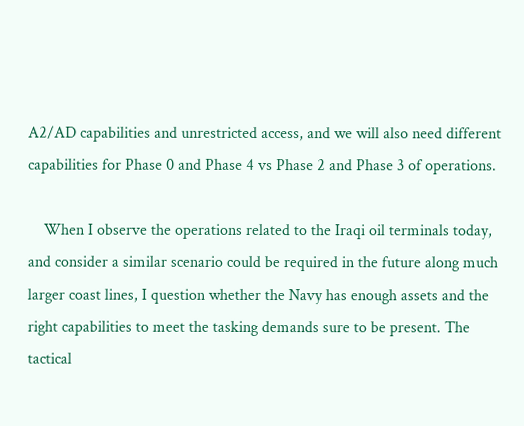A2/AD capabilities and unrestricted access, and we will also need different capabilities for Phase 0 and Phase 4 vs Phase 2 and Phase 3 of operations.

    When I observe the operations related to the Iraqi oil terminals today, and consider a similar scenario could be required in the future along much larger coast lines, I question whether the Navy has enough assets and the right capabilities to meet the tasking demands sure to be present. The tactical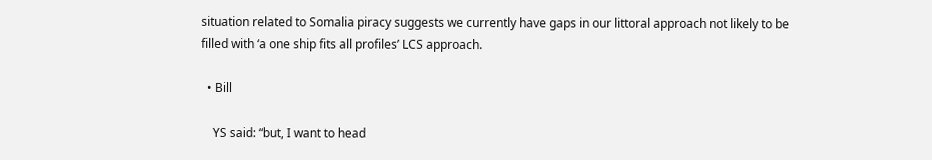situation related to Somalia piracy suggests we currently have gaps in our littoral approach not likely to be filled with ‘a one ship fits all profiles’ LCS approach.

  • Bill

    YS said: “but, I want to head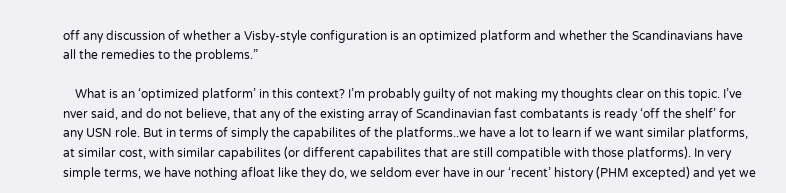off any discussion of whether a Visby-style configuration is an optimized platform and whether the Scandinavians have all the remedies to the problems.”

    What is an ‘optimized platform’ in this context? I’m probably guilty of not making my thoughts clear on this topic. I’ve nver said, and do not believe, that any of the existing array of Scandinavian fast combatants is ready ‘off the shelf’ for any USN role. But in terms of simply the capabilites of the platforms..we have a lot to learn if we want similar platforms, at similar cost, with similar capabilites (or different capabilites that are still compatible with those platforms). In very simple terms, we have nothing afloat like they do, we seldom ever have in our ‘recent’ history (PHM excepted) and yet we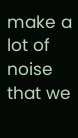make a lot of noise that we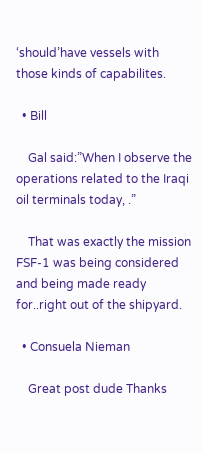‘should’have vessels with those kinds of capabilites.

  • Bill

    Gal said:”When I observe the operations related to the Iraqi oil terminals today, .”

    That was exactly the mission FSF-1 was being considered and being made ready for..right out of the shipyard.

  • Consuela Nieman

    Great post dude Thanks